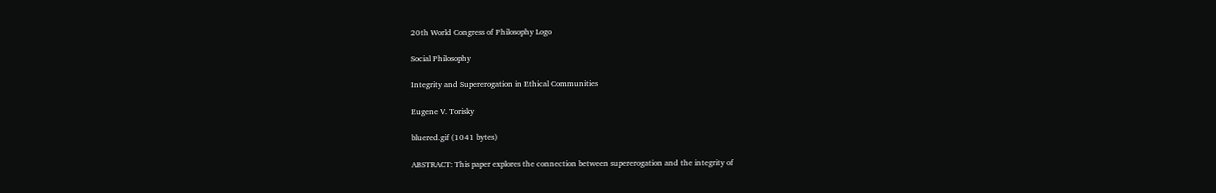20th World Congress of Philosophy Logo

Social Philosophy

Integrity and Supererogation in Ethical Communities

Eugene V. Torisky

bluered.gif (1041 bytes)

ABSTRACT: This paper explores the connection between supererogation and the integrity of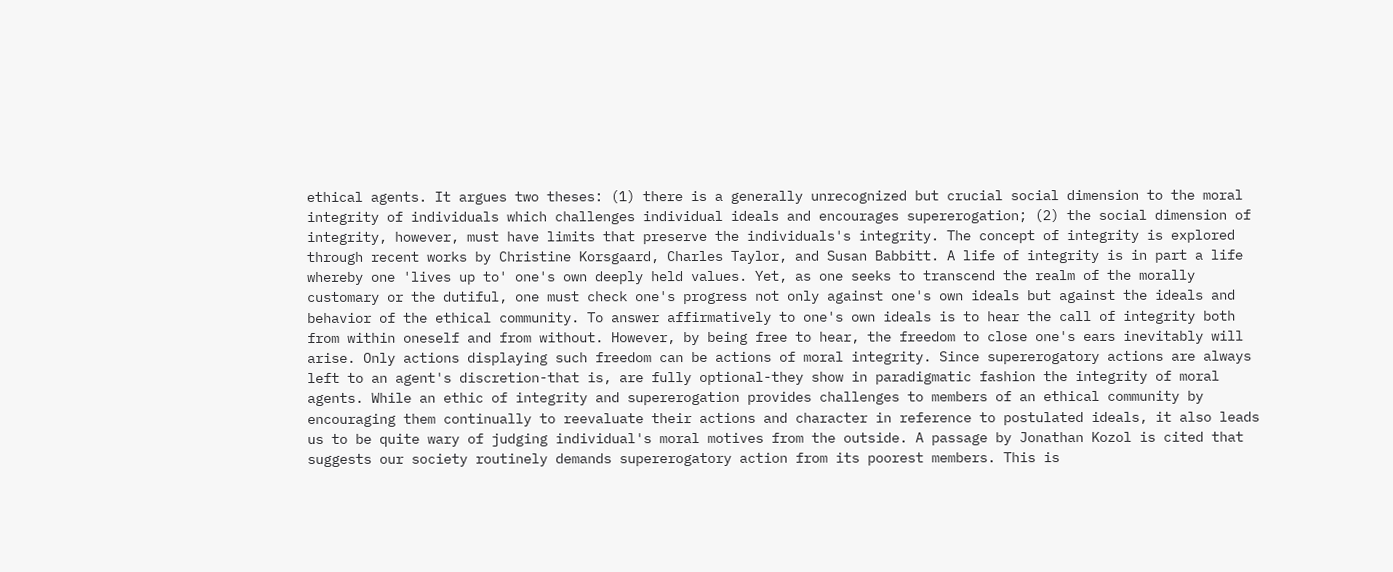ethical agents. It argues two theses: (1) there is a generally unrecognized but crucial social dimension to the moral integrity of individuals which challenges individual ideals and encourages supererogation; (2) the social dimension of integrity, however, must have limits that preserve the individuals's integrity. The concept of integrity is explored through recent works by Christine Korsgaard, Charles Taylor, and Susan Babbitt. A life of integrity is in part a life whereby one 'lives up to' one's own deeply held values. Yet, as one seeks to transcend the realm of the morally customary or the dutiful, one must check one's progress not only against one's own ideals but against the ideals and behavior of the ethical community. To answer affirmatively to one's own ideals is to hear the call of integrity both from within oneself and from without. However, by being free to hear, the freedom to close one's ears inevitably will arise. Only actions displaying such freedom can be actions of moral integrity. Since supererogatory actions are always left to an agent's discretion-that is, are fully optional-they show in paradigmatic fashion the integrity of moral agents. While an ethic of integrity and supererogation provides challenges to members of an ethical community by encouraging them continually to reevaluate their actions and character in reference to postulated ideals, it also leads us to be quite wary of judging individual's moral motives from the outside. A passage by Jonathan Kozol is cited that suggests our society routinely demands supererogatory action from its poorest members. This is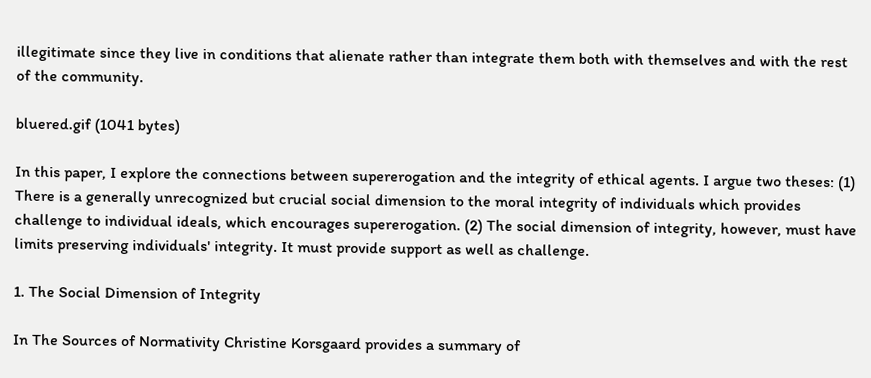illegitimate since they live in conditions that alienate rather than integrate them both with themselves and with the rest of the community.

bluered.gif (1041 bytes)

In this paper, I explore the connections between supererogation and the integrity of ethical agents. I argue two theses: (1) There is a generally unrecognized but crucial social dimension to the moral integrity of individuals which provides challenge to individual ideals, which encourages supererogation. (2) The social dimension of integrity, however, must have limits preserving individuals' integrity. It must provide support as well as challenge.

1. The Social Dimension of Integrity

In The Sources of Normativity Christine Korsgaard provides a summary of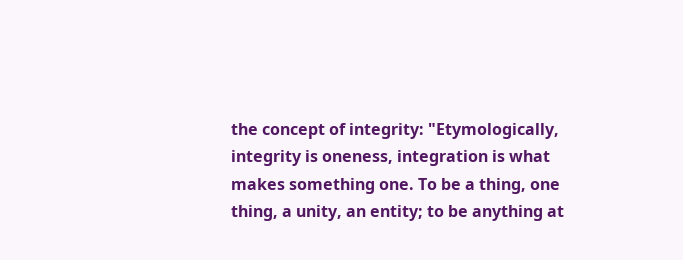the concept of integrity: "Etymologically, integrity is oneness, integration is what makes something one. To be a thing, one thing, a unity, an entity; to be anything at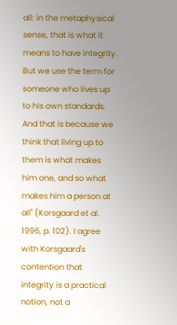all: in the metaphysical sense, that is what it means to have integrity. But we use the term for someone who lives up to his own standards. And that is because we think that living up to them is what makes him one, and so what makes him a person at all" (Korsgaard et al. 1996, p. 102). I agree with Korsgaard's contention that integrity is a practical notion, not a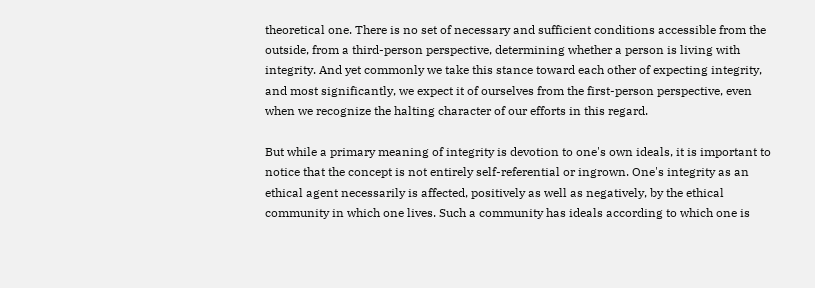theoretical one. There is no set of necessary and sufficient conditions accessible from the outside, from a third-person perspective, determining whether a person is living with integrity. And yet commonly we take this stance toward each other of expecting integrity, and most significantly, we expect it of ourselves from the first-person perspective, even when we recognize the halting character of our efforts in this regard.

But while a primary meaning of integrity is devotion to one's own ideals, it is important to notice that the concept is not entirely self-referential or ingrown. One's integrity as an ethical agent necessarily is affected, positively as well as negatively, by the ethical community in which one lives. Such a community has ideals according to which one is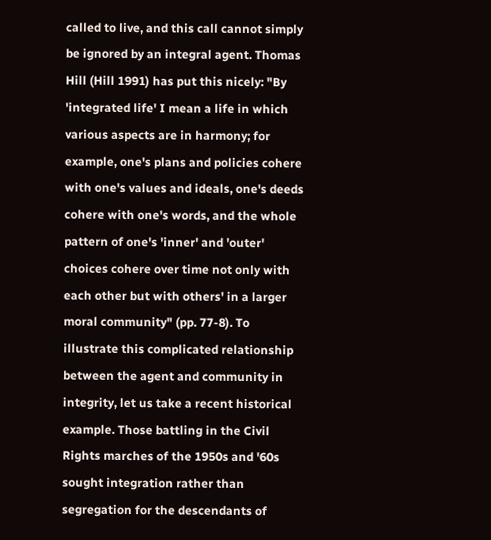called to live, and this call cannot simply be ignored by an integral agent. Thomas Hill (Hill 1991) has put this nicely: "By 'integrated life' I mean a life in which various aspects are in harmony; for example, one's plans and policies cohere with one's values and ideals, one's deeds cohere with one's words, and the whole pattern of one's 'inner' and 'outer' choices cohere over time not only with each other but with others' in a larger moral community" (pp. 77-8). To illustrate this complicated relationship between the agent and community in integrity, let us take a recent historical example. Those battling in the Civil Rights marches of the 1950s and '60s sought integration rather than segregation for the descendants of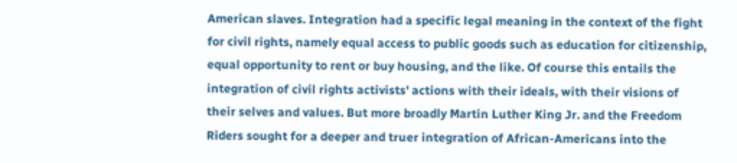American slaves. Integration had a specific legal meaning in the context of the fight for civil rights, namely equal access to public goods such as education for citizenship, equal opportunity to rent or buy housing, and the like. Of course this entails the integration of civil rights activists' actions with their ideals, with their visions of their selves and values. But more broadly Martin Luther King Jr. and the Freedom Riders sought for a deeper and truer integration of African-Americans into the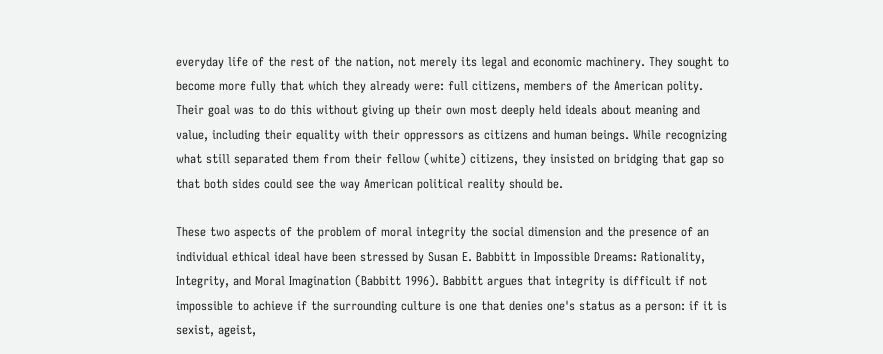everyday life of the rest of the nation, not merely its legal and economic machinery. They sought to become more fully that which they already were: full citizens, members of the American polity. Their goal was to do this without giving up their own most deeply held ideals about meaning and value, including their equality with their oppressors as citizens and human beings. While recognizing what still separated them from their fellow (white) citizens, they insisted on bridging that gap so that both sides could see the way American political reality should be.

These two aspects of the problem of moral integrity the social dimension and the presence of an individual ethical ideal have been stressed by Susan E. Babbitt in Impossible Dreams: Rationality, Integrity, and Moral Imagination (Babbitt 1996). Babbitt argues that integrity is difficult if not impossible to achieve if the surrounding culture is one that denies one's status as a person: if it is sexist, ageist,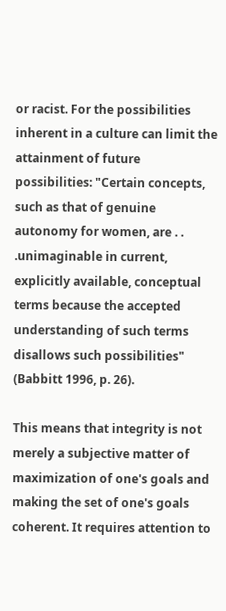or racist. For the possibilities inherent in a culture can limit the attainment of future possibilities: "Certain concepts, such as that of genuine autonomy for women, are . . .unimaginable in current, explicitly available, conceptual terms because the accepted understanding of such terms disallows such possibilities" (Babbitt 1996, p. 26).

This means that integrity is not merely a subjective matter of maximization of one's goals and making the set of one's goals coherent. It requires attention to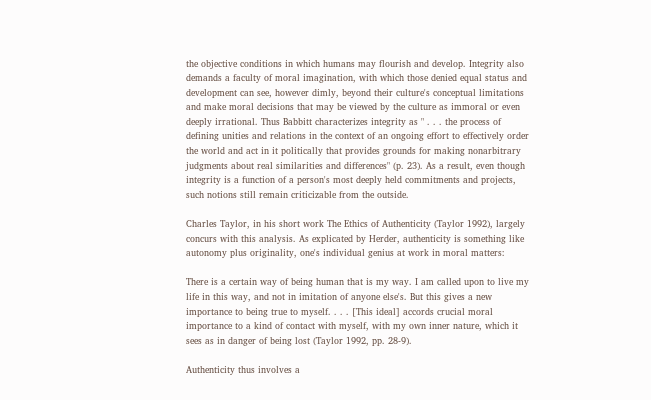the objective conditions in which humans may flourish and develop. Integrity also demands a faculty of moral imagination, with which those denied equal status and development can see, however dimly, beyond their culture's conceptual limitations and make moral decisions that may be viewed by the culture as immoral or even deeply irrational. Thus Babbitt characterizes integrity as " . . . the process of defining unities and relations in the context of an ongoing effort to effectively order the world and act in it politically that provides grounds for making nonarbitrary judgments about real similarities and differences" (p. 23). As a result, even though integrity is a function of a person's most deeply held commitments and projects, such notions still remain criticizable from the outside.

Charles Taylor, in his short work The Ethics of Authenticity (Taylor 1992), largely concurs with this analysis. As explicated by Herder, authenticity is something like autonomy plus originality, one's individual genius at work in moral matters:

There is a certain way of being human that is my way. I am called upon to live my life in this way, and not in imitation of anyone else's. But this gives a new importance to being true to myself. . . . [This ideal] accords crucial moral importance to a kind of contact with myself, with my own inner nature, which it sees as in danger of being lost (Taylor 1992, pp. 28-9).

Authenticity thus involves a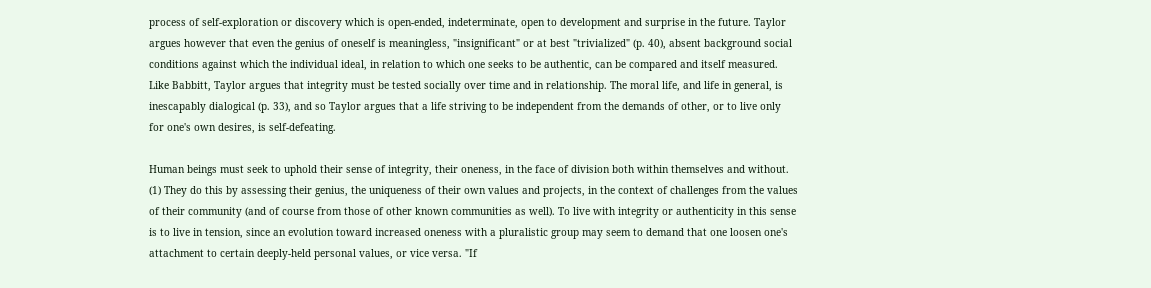process of self-exploration or discovery which is open-ended, indeterminate, open to development and surprise in the future. Taylor argues however that even the genius of oneself is meaningless, "insignificant" or at best "trivialized" (p. 40), absent background social conditions against which the individual ideal, in relation to which one seeks to be authentic, can be compared and itself measured. Like Babbitt, Taylor argues that integrity must be tested socially over time and in relationship. The moral life, and life in general, is inescapably dialogical (p. 33), and so Taylor argues that a life striving to be independent from the demands of other, or to live only for one's own desires, is self-defeating.

Human beings must seek to uphold their sense of integrity, their oneness, in the face of division both within themselves and without. (1) They do this by assessing their genius, the uniqueness of their own values and projects, in the context of challenges from the values of their community (and of course from those of other known communities as well). To live with integrity or authenticity in this sense is to live in tension, since an evolution toward increased oneness with a pluralistic group may seem to demand that one loosen one's attachment to certain deeply-held personal values, or vice versa. "If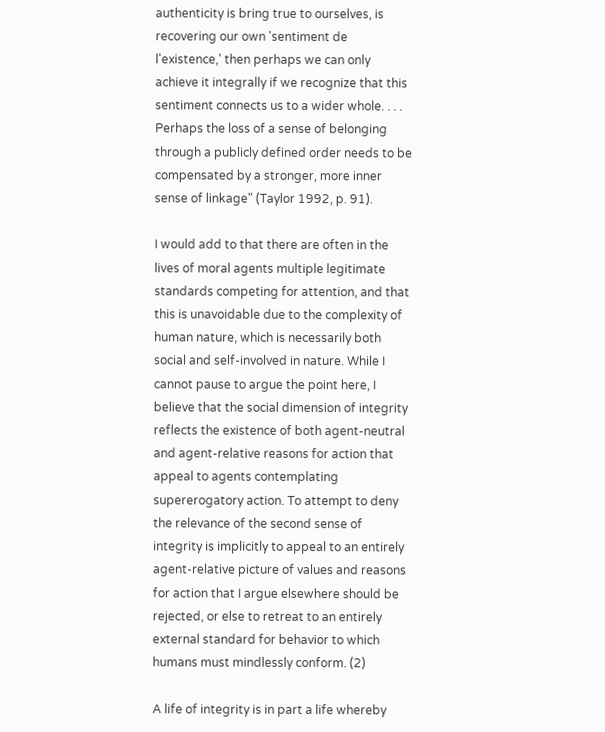authenticity is bring true to ourselves, is recovering our own 'sentiment de l'existence,' then perhaps we can only achieve it integrally if we recognize that this sentiment connects us to a wider whole. . . . Perhaps the loss of a sense of belonging through a publicly defined order needs to be compensated by a stronger, more inner sense of linkage" (Taylor 1992, p. 91).

I would add to that there are often in the lives of moral agents multiple legitimate standards competing for attention, and that this is unavoidable due to the complexity of human nature, which is necessarily both social and self-involved in nature. While I cannot pause to argue the point here, I believe that the social dimension of integrity reflects the existence of both agent-neutral and agent-relative reasons for action that appeal to agents contemplating supererogatory action. To attempt to deny the relevance of the second sense of integrity is implicitly to appeal to an entirely agent-relative picture of values and reasons for action that I argue elsewhere should be rejected, or else to retreat to an entirely external standard for behavior to which humans must mindlessly conform. (2)

A life of integrity is in part a life whereby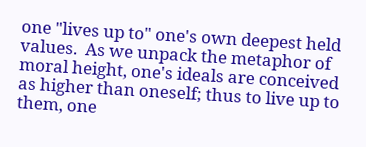one "lives up to" one's own deepest held values.  As we unpack the metaphor of moral height, one's ideals are conceived as higher than oneself; thus to live up to them, one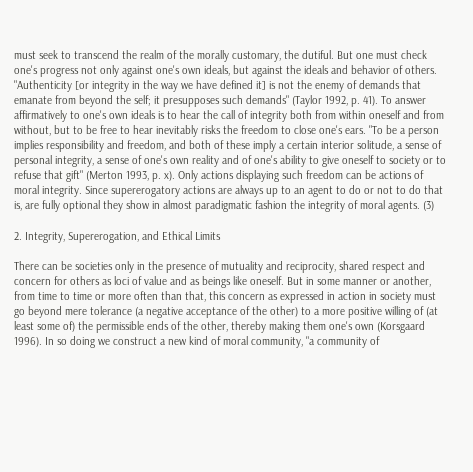must seek to transcend the realm of the morally customary, the dutiful. But one must check one's progress not only against one's own ideals, but against the ideals and behavior of others. "Authenticity [or integrity in the way we have defined it] is not the enemy of demands that emanate from beyond the self; it presupposes such demands" (Taylor 1992, p. 41). To answer affirmatively to one's own ideals is to hear the call of integrity both from within oneself and from without, but to be free to hear inevitably risks the freedom to close one's ears. "To be a person implies responsibility and freedom, and both of these imply a certain interior solitude, a sense of personal integrity, a sense of one's own reality and of one's ability to give oneself to society or to refuse that gift" (Merton 1993, p. x). Only actions displaying such freedom can be actions of moral integrity. Since supererogatory actions are always up to an agent to do or not to do that is, are fully optional they show in almost paradigmatic fashion the integrity of moral agents. (3)

2. Integrity, Supererogation, and Ethical Limits

There can be societies only in the presence of mutuality and reciprocity, shared respect and concern for others as loci of value and as beings like oneself. But in some manner or another, from time to time or more often than that, this concern as expressed in action in society must go beyond mere tolerance (a negative acceptance of the other) to a more positive willing of (at least some of) the permissible ends of the other, thereby making them one's own (Korsgaard 1996). In so doing we construct a new kind of moral community, "a community of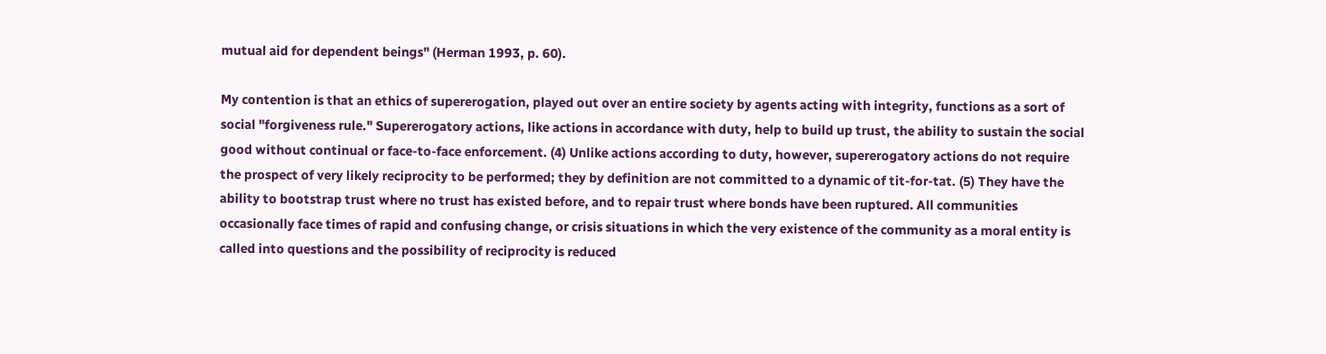mutual aid for dependent beings" (Herman 1993, p. 60).

My contention is that an ethics of supererogation, played out over an entire society by agents acting with integrity, functions as a sort of social "forgiveness rule." Supererogatory actions, like actions in accordance with duty, help to build up trust, the ability to sustain the social good without continual or face-to-face enforcement. (4) Unlike actions according to duty, however, supererogatory actions do not require the prospect of very likely reciprocity to be performed; they by definition are not committed to a dynamic of tit-for-tat. (5) They have the ability to bootstrap trust where no trust has existed before, and to repair trust where bonds have been ruptured. All communities occasionally face times of rapid and confusing change, or crisis situations in which the very existence of the community as a moral entity is called into questions and the possibility of reciprocity is reduced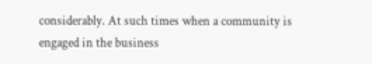considerably. At such times when a community is engaged in the business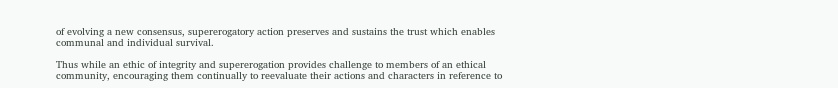of evolving a new consensus, supererogatory action preserves and sustains the trust which enables communal and individual survival.

Thus while an ethic of integrity and supererogation provides challenge to members of an ethical community, encouraging them continually to reevaluate their actions and characters in reference to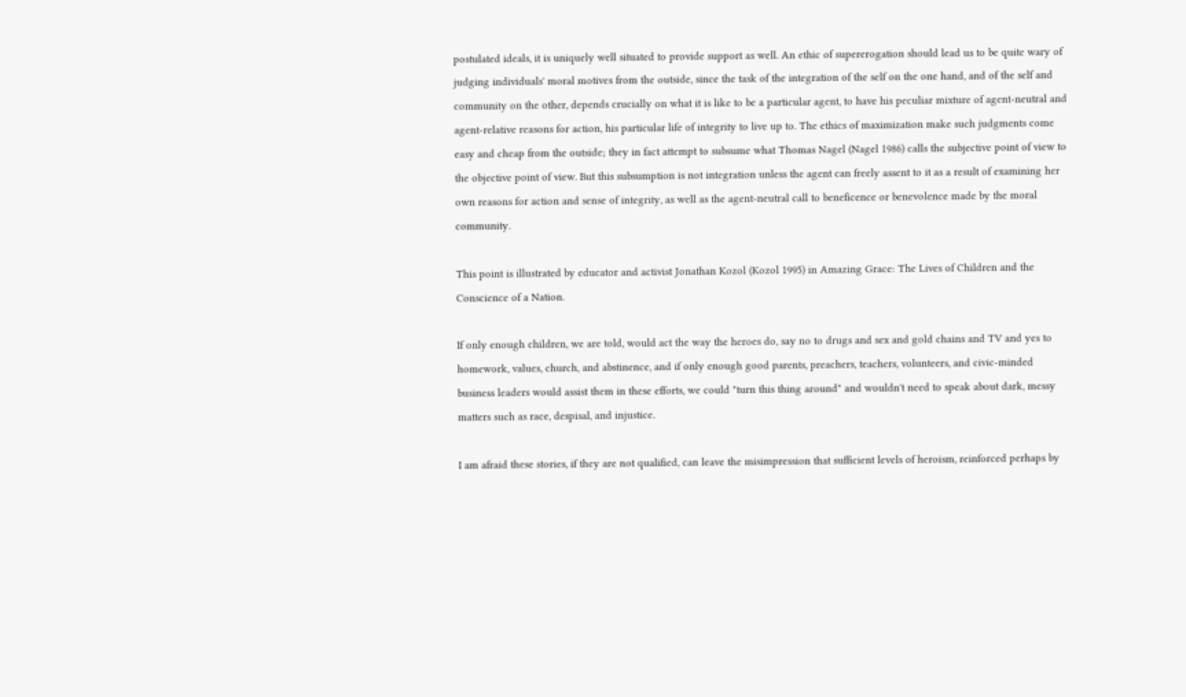postulated ideals, it is uniquely well situated to provide support as well. An ethic of supererogation should lead us to be quite wary of judging individuals' moral motives from the outside, since the task of the integration of the self on the one hand, and of the self and community on the other, depends crucially on what it is like to be a particular agent, to have his peculiar mixture of agent-neutral and agent-relative reasons for action, his particular life of integrity to live up to. The ethics of maximization make such judgments come easy and cheap from the outside; they in fact attempt to subsume what Thomas Nagel (Nagel 1986) calls the subjective point of view to the objective point of view. But this subsumption is not integration unless the agent can freely assent to it as a result of examining her own reasons for action and sense of integrity, as well as the agent-neutral call to beneficence or benevolence made by the moral community.

This point is illustrated by educator and activist Jonathan Kozol (Kozol 1995) in Amazing Grace: The Lives of Children and the Conscience of a Nation.

If only enough children, we are told, would act the way the heroes do, say no to drugs and sex and gold chains and TV and yes to homework, values, church, and abstinence, and if only enough good parents, preachers, teachers, volunteers, and civic-minded business leaders would assist them in these efforts, we could "turn this thing around" and wouldn't need to speak about dark, messy matters such as race, despisal, and injustice.

I am afraid these stories, if they are not qualified, can leave the misimpression that sufficient levels of heroism, reinforced perhaps by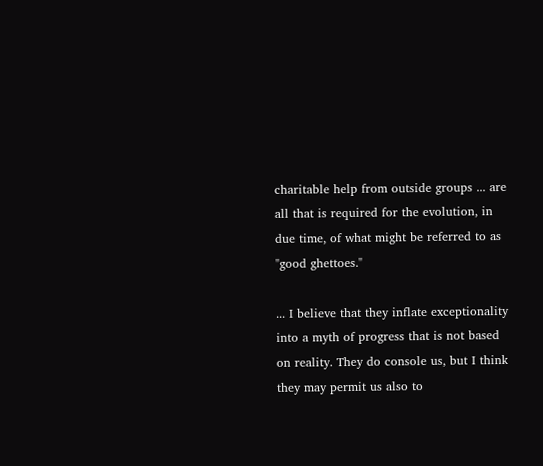charitable help from outside groups ... are all that is required for the evolution, in due time, of what might be referred to as "good ghettoes."

... I believe that they inflate exceptionality into a myth of progress that is not based on reality. They do console us, but I think they may permit us also to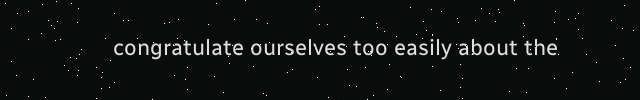congratulate ourselves too easily about the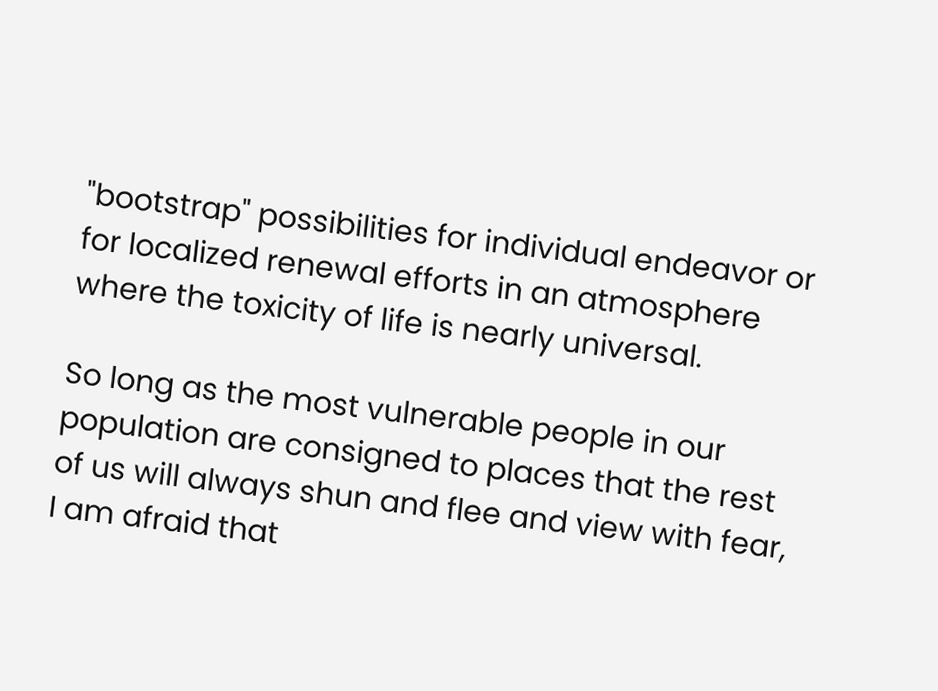"bootstrap" possibilities for individual endeavor or for localized renewal efforts in an atmosphere where the toxicity of life is nearly universal.

So long as the most vulnerable people in our population are consigned to places that the rest of us will always shun and flee and view with fear, I am afraid that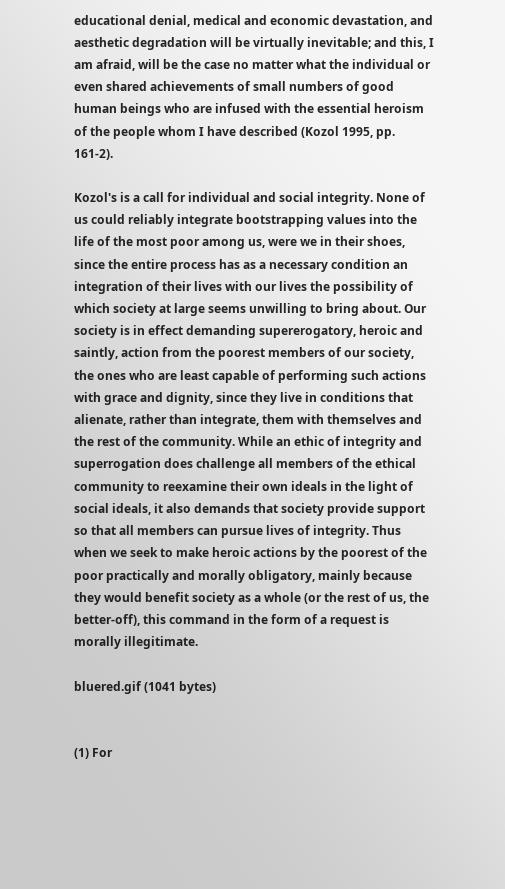educational denial, medical and economic devastation, and aesthetic degradation will be virtually inevitable; and this, I am afraid, will be the case no matter what the individual or even shared achievements of small numbers of good human beings who are infused with the essential heroism of the people whom I have described (Kozol 1995, pp. 161-2).

Kozol's is a call for individual and social integrity. None of us could reliably integrate bootstrapping values into the life of the most poor among us, were we in their shoes, since the entire process has as a necessary condition an integration of their lives with our lives the possibility of which society at large seems unwilling to bring about. Our society is in effect demanding supererogatory, heroic and saintly, action from the poorest members of our society, the ones who are least capable of performing such actions with grace and dignity, since they live in conditions that alienate, rather than integrate, them with themselves and the rest of the community. While an ethic of integrity and superrogation does challenge all members of the ethical community to reexamine their own ideals in the light of social ideals, it also demands that society provide support so that all members can pursue lives of integrity. Thus when we seek to make heroic actions by the poorest of the poor practically and morally obligatory, mainly because they would benefit society as a whole (or the rest of us, the better-off), this command in the form of a request is morally illegitimate.

bluered.gif (1041 bytes)


(1) For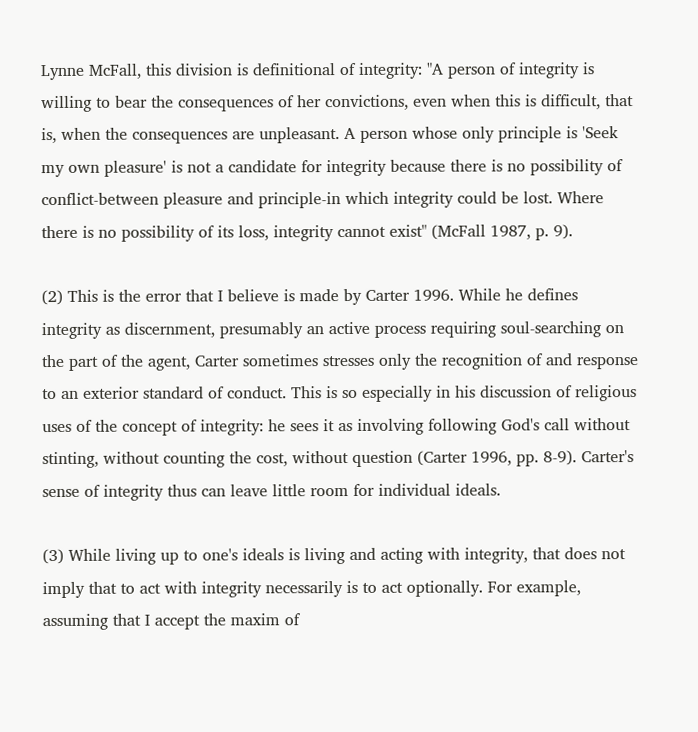Lynne McFall, this division is definitional of integrity: "A person of integrity is willing to bear the consequences of her convictions, even when this is difficult, that is, when the consequences are unpleasant. A person whose only principle is 'Seek my own pleasure' is not a candidate for integrity because there is no possibility of conflict-between pleasure and principle-in which integrity could be lost. Where there is no possibility of its loss, integrity cannot exist" (McFall 1987, p. 9).

(2) This is the error that I believe is made by Carter 1996. While he defines integrity as discernment, presumably an active process requiring soul-searching on the part of the agent, Carter sometimes stresses only the recognition of and response to an exterior standard of conduct. This is so especially in his discussion of religious uses of the concept of integrity: he sees it as involving following God's call without stinting, without counting the cost, without question (Carter 1996, pp. 8-9). Carter's sense of integrity thus can leave little room for individual ideals.

(3) While living up to one's ideals is living and acting with integrity, that does not imply that to act with integrity necessarily is to act optionally. For example, assuming that I accept the maxim of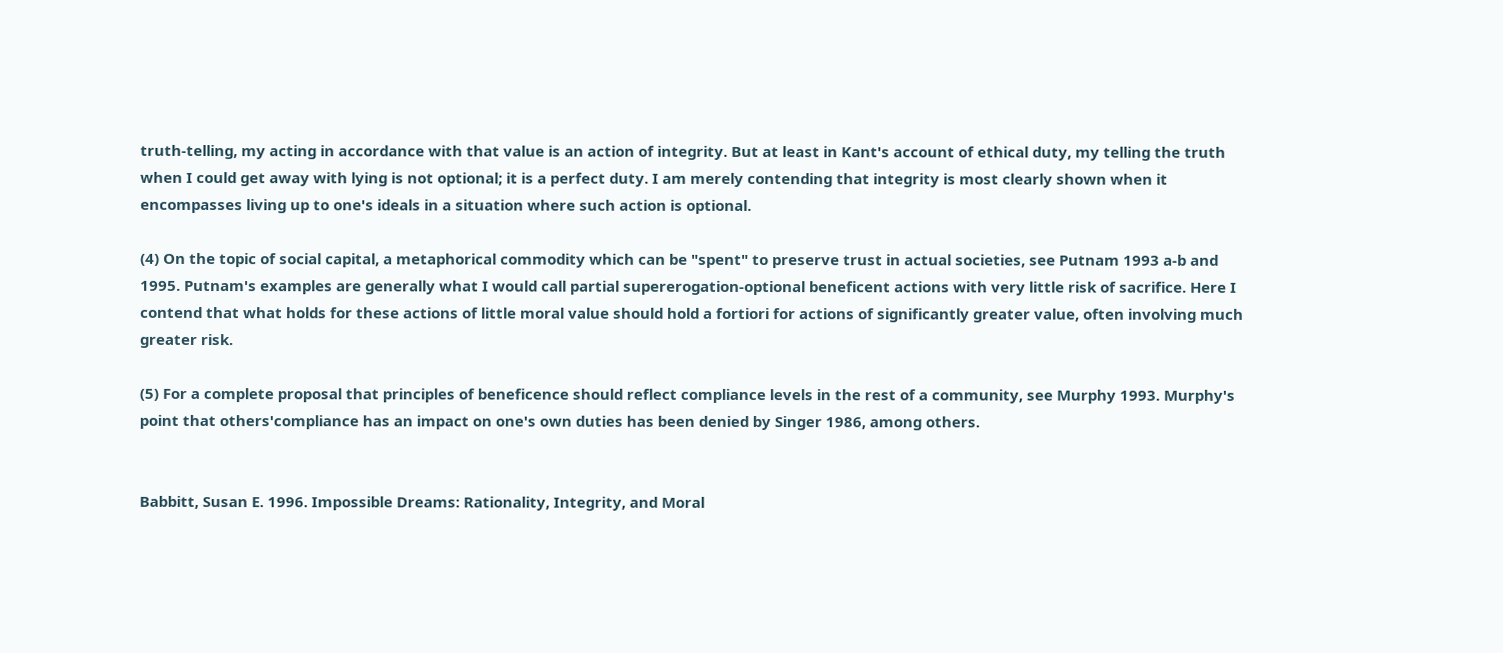truth-telling, my acting in accordance with that value is an action of integrity. But at least in Kant's account of ethical duty, my telling the truth when I could get away with lying is not optional; it is a perfect duty. I am merely contending that integrity is most clearly shown when it encompasses living up to one's ideals in a situation where such action is optional.

(4) On the topic of social capital, a metaphorical commodity which can be "spent" to preserve trust in actual societies, see Putnam 1993 a-b and 1995. Putnam's examples are generally what I would call partial supererogation-optional beneficent actions with very little risk of sacrifice. Here I contend that what holds for these actions of little moral value should hold a fortiori for actions of significantly greater value, often involving much greater risk.

(5) For a complete proposal that principles of beneficence should reflect compliance levels in the rest of a community, see Murphy 1993. Murphy's point that others'compliance has an impact on one's own duties has been denied by Singer 1986, among others.


Babbitt, Susan E. 1996. Impossible Dreams: Rationality, Integrity, and Moral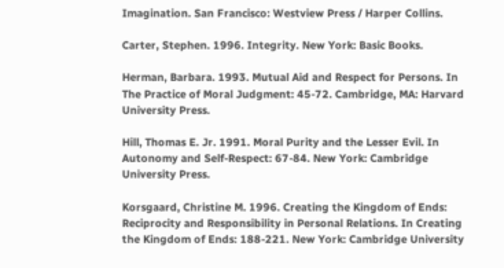Imagination. San Francisco: Westview Press / Harper Collins.

Carter, Stephen. 1996. Integrity. New York: Basic Books.

Herman, Barbara. 1993. Mutual Aid and Respect for Persons. In The Practice of Moral Judgment: 45-72. Cambridge, MA: Harvard University Press.

Hill, Thomas E. Jr. 1991. Moral Purity and the Lesser Evil. In Autonomy and Self-Respect: 67-84. New York: Cambridge University Press.

Korsgaard, Christine M. 1996. Creating the Kingdom of Ends: Reciprocity and Responsibility in Personal Relations. In Creating the Kingdom of Ends: 188-221. New York: Cambridge University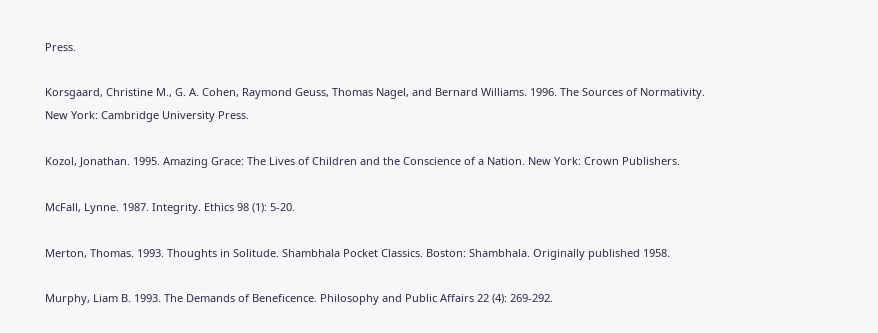Press.

Korsgaard, Christine M., G. A. Cohen, Raymond Geuss, Thomas Nagel, and Bernard Williams. 1996. The Sources of Normativity. New York: Cambridge University Press.

Kozol, Jonathan. 1995. Amazing Grace: The Lives of Children and the Conscience of a Nation. New York: Crown Publishers.

McFall, Lynne. 1987. Integrity. Ethics 98 (1): 5-20.

Merton, Thomas. 1993. Thoughts in Solitude. Shambhala Pocket Classics. Boston: Shambhala. Originally published 1958.

Murphy, Liam B. 1993. The Demands of Beneficence. Philosophy and Public Affairs 22 (4): 269-292.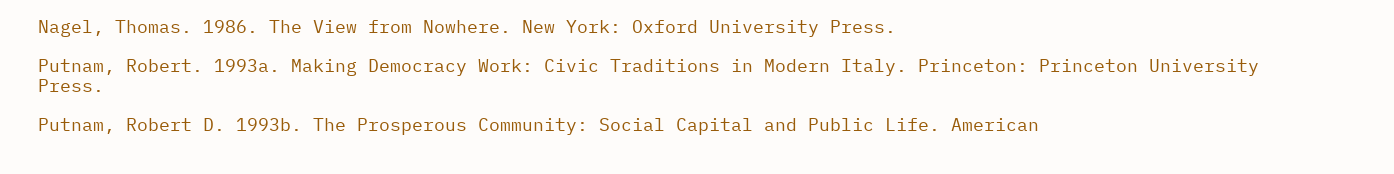Nagel, Thomas. 1986. The View from Nowhere. New York: Oxford University Press.

Putnam, Robert. 1993a. Making Democracy Work: Civic Traditions in Modern Italy. Princeton: Princeton University Press.

Putnam, Robert D. 1993b. The Prosperous Community: Social Capital and Public Life. American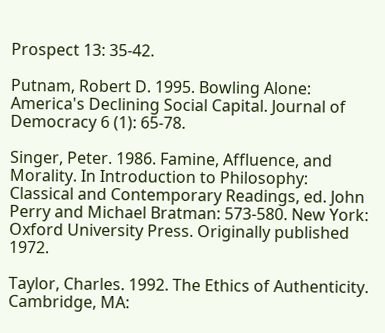Prospect 13: 35-42.

Putnam, Robert D. 1995. Bowling Alone: America's Declining Social Capital. Journal of Democracy 6 (1): 65-78.

Singer, Peter. 1986. Famine, Affluence, and Morality. In Introduction to Philosophy: Classical and Contemporary Readings, ed. John Perry and Michael Bratman: 573-580. New York: Oxford University Press. Originally published 1972.

Taylor, Charles. 1992. The Ethics of Authenticity. Cambridge, MA: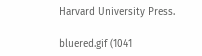Harvard University Press.

bluered.gif (1041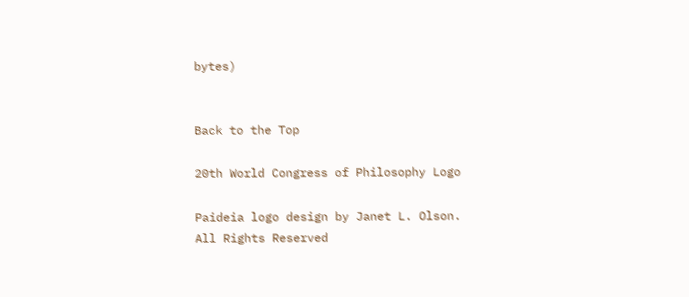bytes)


Back to the Top

20th World Congress of Philosophy Logo

Paideia logo design by Janet L. Olson.
All Rights Reserved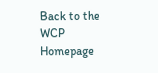Back to the WCP Homepage